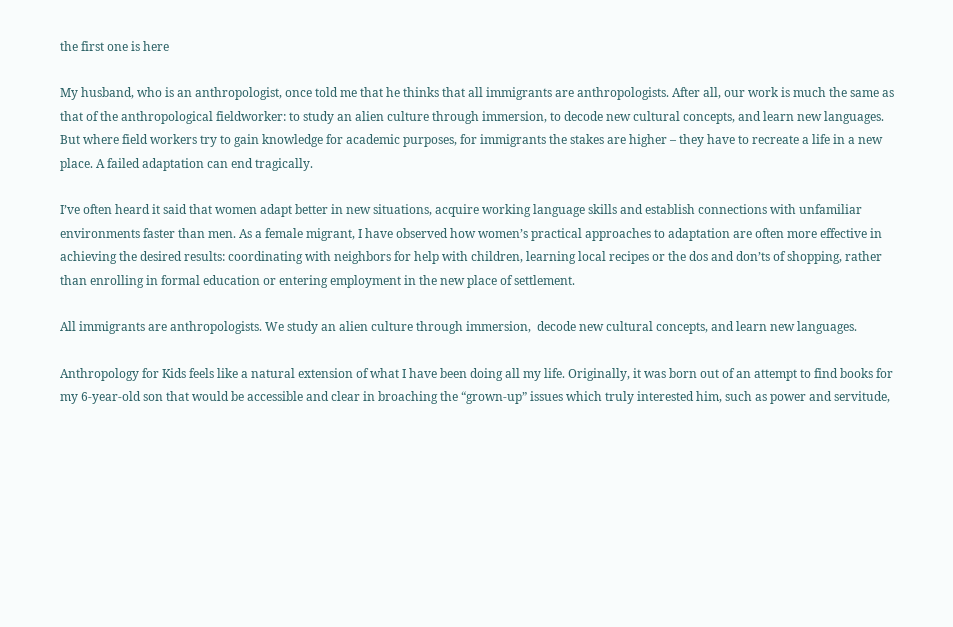the first one is here

My husband, who is an anthropologist, once told me that he thinks that all immigrants are anthropologists. After all, our work is much the same as that of the anthropological fieldworker: to study an alien culture through immersion, to decode new cultural concepts, and learn new languages. But where field workers try to gain knowledge for academic purposes, for immigrants the stakes are higher – they have to recreate a life in a new place. A failed adaptation can end tragically.

I’ve often heard it said that women adapt better in new situations, acquire working language skills and establish connections with unfamiliar environments faster than men. As a female migrant, I have observed how women’s practical approaches to adaptation are often more effective in achieving the desired results: coordinating with neighbors for help with children, learning local recipes or the dos and don’ts of shopping, rather than enrolling in formal education or entering employment in the new place of settlement.

All immigrants are anthropologists. We study an alien culture through immersion,  decode new cultural concepts, and learn new languages.

Anthropology for Kids feels like a natural extension of what I have been doing all my life. Originally, it was born out of an attempt to find books for my 6-year-old son that would be accessible and clear in broaching the “grown-up” issues which truly interested him, such as power and servitude,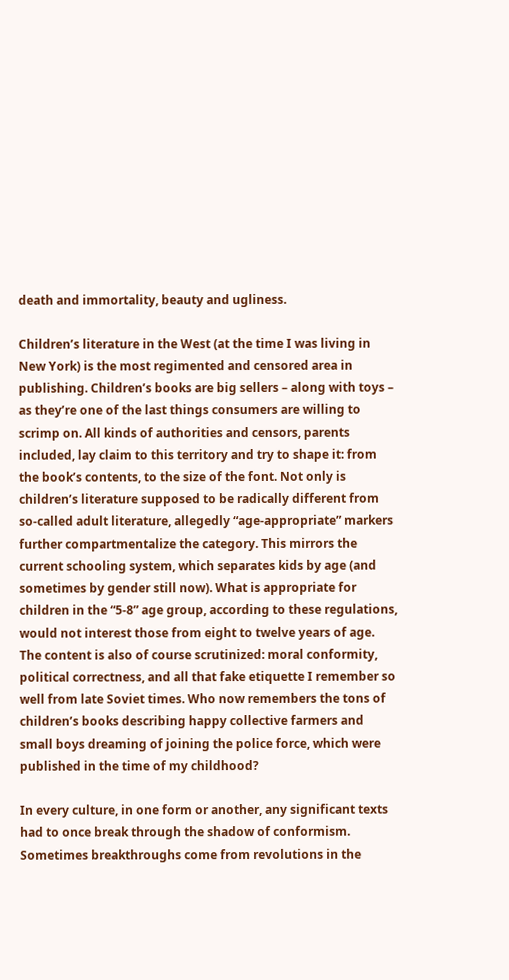death and immortality, beauty and ugliness.

Children’s literature in the West (at the time I was living in New York) is the most regimented and censored area in publishing. Children’s books are big sellers – along with toys – as they’re one of the last things consumers are willing to scrimp on. All kinds of authorities and censors, parents included, lay claim to this territory and try to shape it: from the book’s contents, to the size of the font. Not only is children’s literature supposed to be radically different from so-called adult literature, allegedly “age-appropriate” markers further compartmentalize the category. This mirrors the current schooling system, which separates kids by age (and sometimes by gender still now). What is appropriate for children in the “5-8” age group, according to these regulations, would not interest those from eight to twelve years of age. The content is also of course scrutinized: moral conformity, political correctness, and all that fake etiquette I remember so well from late Soviet times. Who now remembers the tons of children’s books describing happy collective farmers and small boys dreaming of joining the police force, which were published in the time of my childhood?

In every culture, in one form or another, any significant texts had to once break through the shadow of conformism. Sometimes breakthroughs come from revolutions in the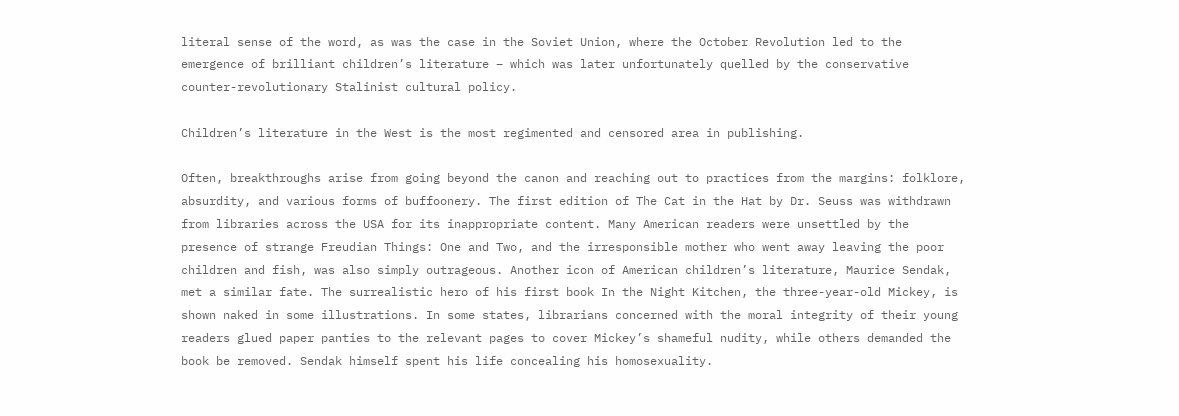literal sense of the word, as was the case in the Soviet Union, where the October Revolution led to the emergence of brilliant children’s literature – which was later unfortunately quelled by the conservative counter-revolutionary Stalinist cultural policy.

Children’s literature in the West is the most regimented and censored area in publishing.

Often, breakthroughs arise from going beyond the canon and reaching out to practices from the margins: folklore, absurdity, and various forms of buffoonery. The first edition of The Cat in the Hat by Dr. Seuss was withdrawn from libraries across the USA for its inappropriate content. Many American readers were unsettled by the presence of strange Freudian Things: One and Two, and the irresponsible mother who went away leaving the poor children and fish, was also simply outrageous. Another icon of American children’s literature, Maurice Sendak, met a similar fate. The surrealistic hero of his first book In the Night Kitchen, the three-year-old Mickey, is shown naked in some illustrations. In some states, librarians concerned with the moral integrity of their young readers glued paper panties to the relevant pages to cover Mickey’s shameful nudity, while others demanded the book be removed. Sendak himself spent his life concealing his homosexuality.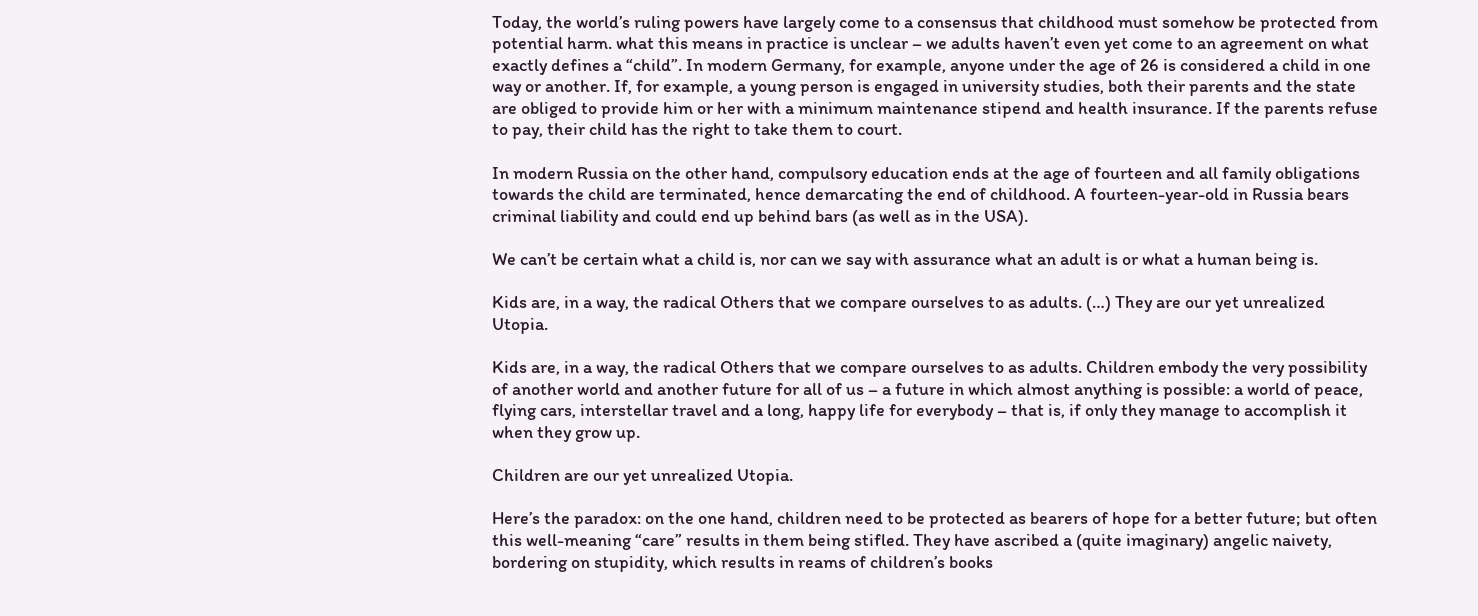Today, the world’s ruling powers have largely come to a consensus that childhood must somehow be protected from potential harm. what this means in practice is unclear – we adults haven’t even yet come to an agreement on what exactly defines a “child”. In modern Germany, for example, anyone under the age of 26 is considered a child in one way or another. If, for example, a young person is engaged in university studies, both their parents and the state are obliged to provide him or her with a minimum maintenance stipend and health insurance. If the parents refuse to pay, their child has the right to take them to court.

In modern Russia on the other hand, compulsory education ends at the age of fourteen and all family obligations towards the child are terminated, hence demarcating the end of childhood. A fourteen-year-old in Russia bears criminal liability and could end up behind bars (as well as in the USA).

We can’t be certain what a child is, nor can we say with assurance what an adult is or what a human being is.

Kids are, in a way, the radical Others that we compare ourselves to as adults. (…) They are our yet unrealized Utopia.

Kids are, in a way, the radical Others that we compare ourselves to as adults. Children embody the very possibility of another world and another future for all of us – a future in which almost anything is possible: a world of peace, flying cars, interstellar travel and a long, happy life for everybody – that is, if only they manage to accomplish it when they grow up.

Children are our yet unrealized Utopia.

Here’s the paradox: on the one hand, children need to be protected as bearers of hope for a better future; but often this well-meaning “care” results in them being stifled. They have ascribed a (quite imaginary) angelic naivety, bordering on stupidity, which results in reams of children’s books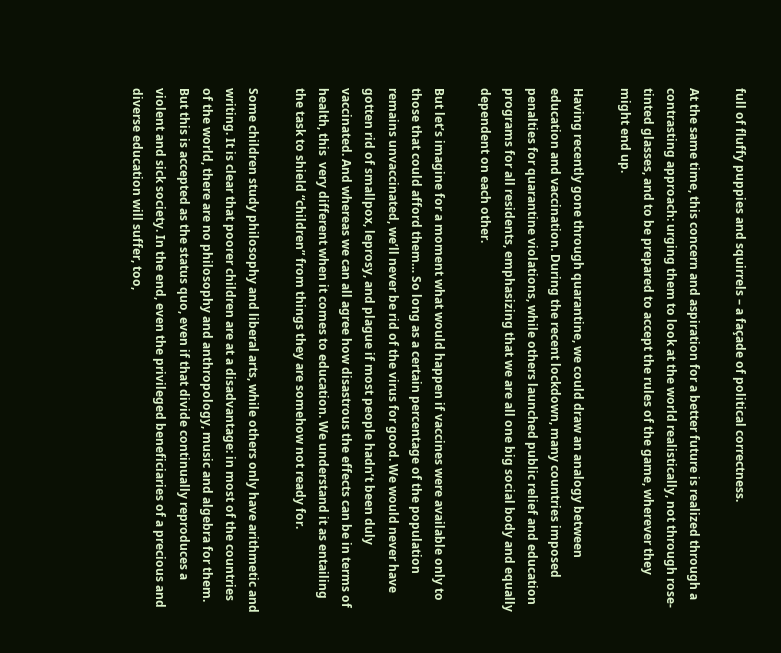full of fluffy puppies and squirrels – a façade of political correctness.

At the same time, this concern and aspiration for a better future is realized through a contrasting approach: urging them to look at the world realistically, not through rose-tinted glasses, and to be prepared to accept the rules of the game, wherever they might end up.

Having recently gone through quarantine, we could draw an analogy between education and vaccination. During the recent lockdown, many countries imposed penalties for quarantine violations, while others launched public relief and education programs for all residents, emphasizing that we are all one big social body and equally dependent on each other.

But let’s imagine for a moment what would happen if vaccines were available only to those that could afford them… So long as a certain percentage of the population remains unvaccinated, we’ll never be rid of the virus for good. We would never have gotten rid of smallpox, leprosy, and plague if most people hadn’t been duly vaccinated. And whereas we can all agree how disastrous the effects can be in terms of health, this  very different when it comes to education. We understand it as entailing the task to shield “children” from things they are somehow not ready for.

Some children study philosophy and liberal arts, while others only have arithmetic and writing. It is clear that poorer children are at a disadvantage: in most of the countries of the world, there are no philosophy and anthropology, music and algebra for them. But this is accepted as the status quo, even if that divide continually reproduces a violent and sick society. In the end, even the privileged beneficiaries of a precious and diverse education will suffer, too,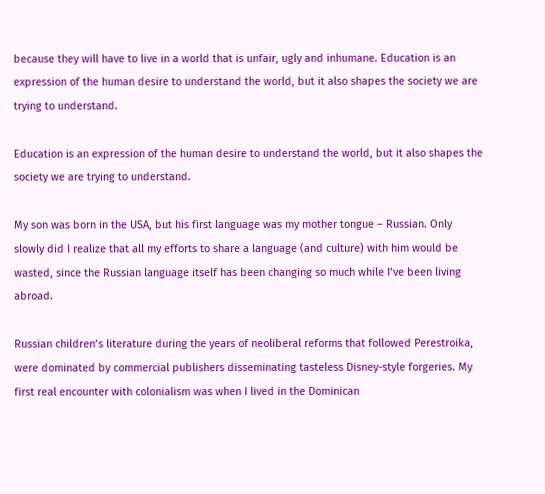because they will have to live in a world that is unfair, ugly and inhumane. Education is an expression of the human desire to understand the world, but it also shapes the society we are trying to understand.

Education is an expression of the human desire to understand the world, but it also shapes the society we are trying to understand.

My son was born in the USA, but his first language was my mother tongue – Russian. Only slowly did I realize that all my efforts to share a language (and culture) with him would be wasted, since the Russian language itself has been changing so much while I’ve been living abroad.

Russian children’s literature during the years of neoliberal reforms that followed Perestroika, were dominated by commercial publishers disseminating tasteless Disney-style forgeries. My first real encounter with colonialism was when I lived in the Dominican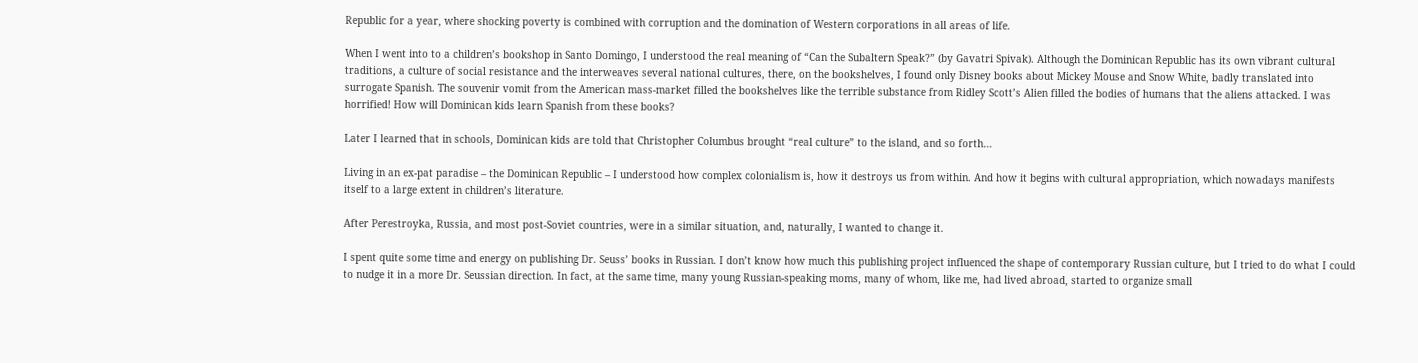Republic for a year, where shocking poverty is combined with corruption and the domination of Western corporations in all areas of life.

When I went into to a children’s bookshop in Santo Domingo, I understood the real meaning of “Can the Subaltern Speak?” (by Gavatri Spivak). Although the Dominican Republic has its own vibrant cultural traditions, a culture of social resistance and the interweaves several national cultures, there, on the bookshelves, I found only Disney books about Mickey Mouse and Snow White, badly translated into surrogate Spanish. The souvenir vomit from the American mass-market filled the bookshelves like the terrible substance from Ridley Scott’s Alien filled the bodies of humans that the aliens attacked. I was horrified! How will Dominican kids learn Spanish from these books?

Later I learned that in schools, Dominican kids are told that Christopher Columbus brought “real culture” to the island, and so forth…

Living in an ex-pat paradise – the Dominican Republic – I understood how complex colonialism is, how it destroys us from within. And how it begins with cultural appropriation, which nowadays manifests itself to a large extent in children’s literature.

After Perestroyka, Russia, and most post-Soviet countries, were in a similar situation, and, naturally, I wanted to change it.

I spent quite some time and energy on publishing Dr. Seuss’ books in Russian. I don’t know how much this publishing project influenced the shape of contemporary Russian culture, but I tried to do what I could to nudge it in a more Dr. Seussian direction. In fact, at the same time, many young Russian-speaking moms, many of whom, like me, had lived abroad, started to organize small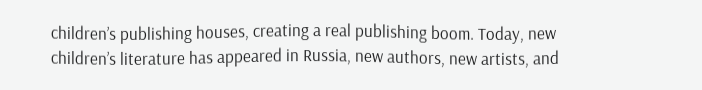children’s publishing houses, creating a real publishing boom. Today, new children’s literature has appeared in Russia, new authors, new artists, and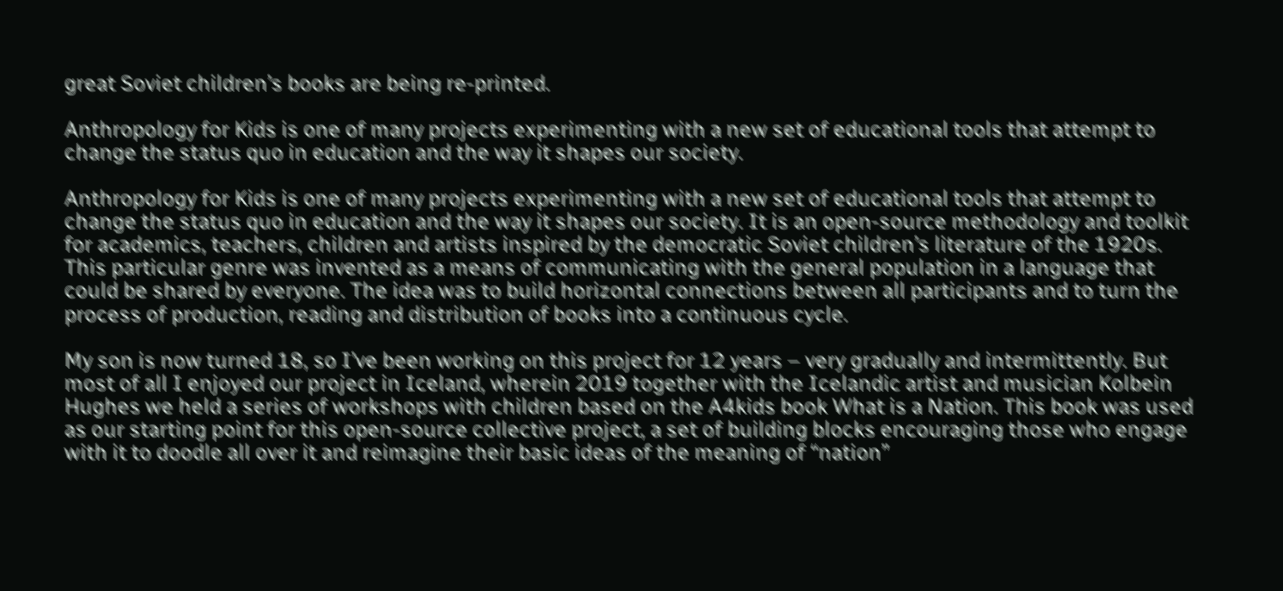great Soviet children’s books are being re-printed.

Anthropology for Kids is one of many projects experimenting with a new set of educational tools that attempt to change the status quo in education and the way it shapes our society.

Anthropology for Kids is one of many projects experimenting with a new set of educational tools that attempt to change the status quo in education and the way it shapes our society. It is an open-source methodology and toolkit for academics, teachers, children and artists inspired by the democratic Soviet children’s literature of the 1920s. This particular genre was invented as a means of communicating with the general population in a language that could be shared by everyone. The idea was to build horizontal connections between all participants and to turn the process of production, reading and distribution of books into a continuous cycle.

My son is now turned 18, so I’ve been working on this project for 12 years – very gradually and intermittently. But most of all I enjoyed our project in Iceland, wherein 2019 together with the Icelandic artist and musician Kolbein Hughes we held a series of workshops with children based on the A4kids book What is a Nation. This book was used as our starting point for this open-source collective project, a set of building blocks encouraging those who engage with it to doodle all over it and reimagine their basic ideas of the meaning of “nation”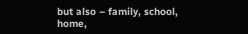but also – family, school, home,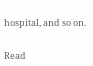hospital, and so on.


Read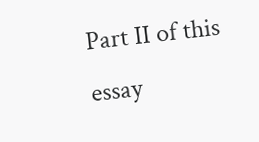Part II of this essay